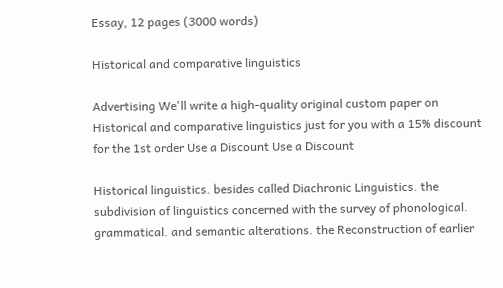Essay, 12 pages (3000 words)

Historical and comparative linguistics

Advertising We'll write a high-quality original custom paper on Historical and comparative linguistics just for you with a 15% discount for the 1st order Use a Discount Use a Discount

Historical linguistics. besides called Diachronic Linguistics. the subdivision of linguistics concerned with the survey of phonological. grammatical. and semantic alterations. the Reconstruction of earlier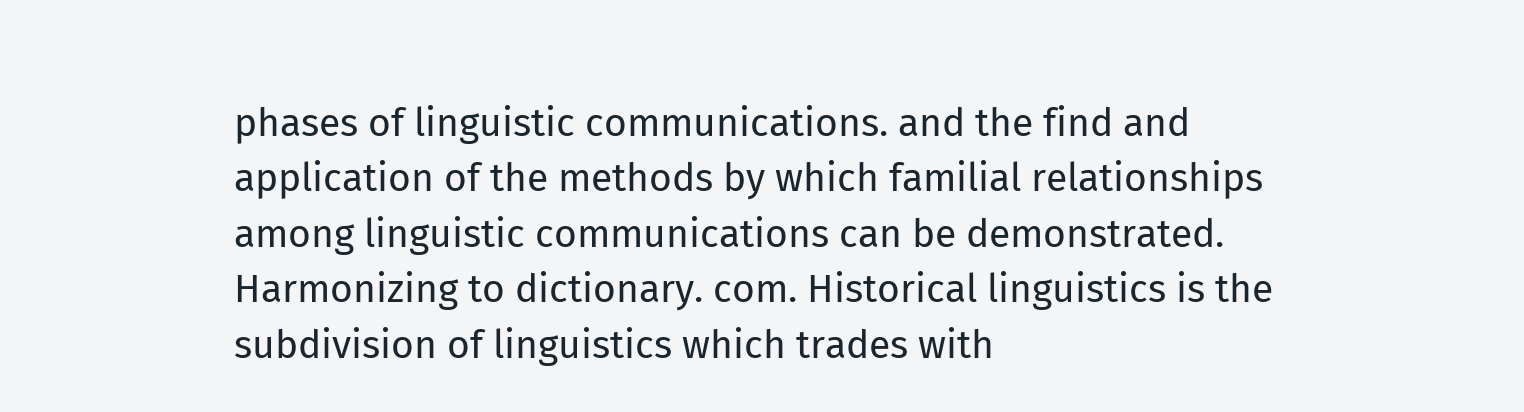phases of linguistic communications. and the find and application of the methods by which familial relationships among linguistic communications can be demonstrated. Harmonizing to dictionary. com. Historical linguistics is the subdivision of linguistics which trades with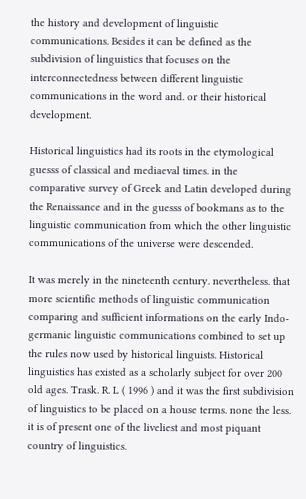the history and development of linguistic communications. Besides it can be defined as the subdivision of linguistics that focuses on the interconnectedness between different linguistic communications in the word and. or their historical development.

Historical linguistics had its roots in the etymological guesss of classical and mediaeval times. in the comparative survey of Greek and Latin developed during the Renaissance and in the guesss of bookmans as to the linguistic communication from which the other linguistic communications of the universe were descended.

It was merely in the nineteenth century. nevertheless. that more scientific methods of linguistic communication comparing and sufficient informations on the early Indo-germanic linguistic communications combined to set up the rules now used by historical linguists. Historical linguistics has existed as a scholarly subject for over 200 old ages. Trask. R. L ( 1996 ) and it was the first subdivision of linguistics to be placed on a house terms. none the less. it is of present one of the liveliest and most piquant country of linguistics.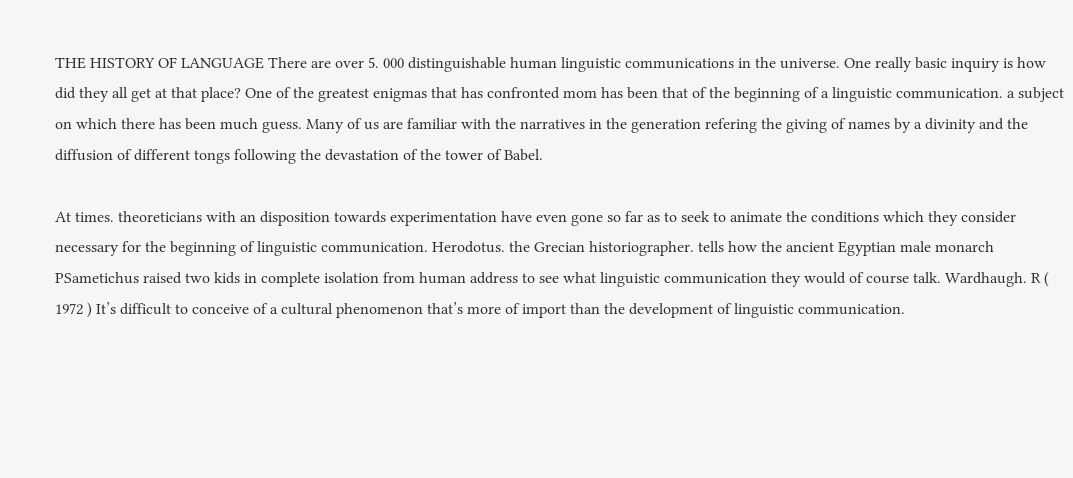THE HISTORY OF LANGUAGE There are over 5. 000 distinguishable human linguistic communications in the universe. One really basic inquiry is how did they all get at that place? One of the greatest enigmas that has confronted mom has been that of the beginning of a linguistic communication. a subject on which there has been much guess. Many of us are familiar with the narratives in the generation refering the giving of names by a divinity and the diffusion of different tongs following the devastation of the tower of Babel.

At times. theoreticians with an disposition towards experimentation have even gone so far as to seek to animate the conditions which they consider necessary for the beginning of linguistic communication. Herodotus. the Grecian historiographer. tells how the ancient Egyptian male monarch PSametichus raised two kids in complete isolation from human address to see what linguistic communication they would of course talk. Wardhaugh. R ( 1972 ) It’s difficult to conceive of a cultural phenomenon that’s more of import than the development of linguistic communication.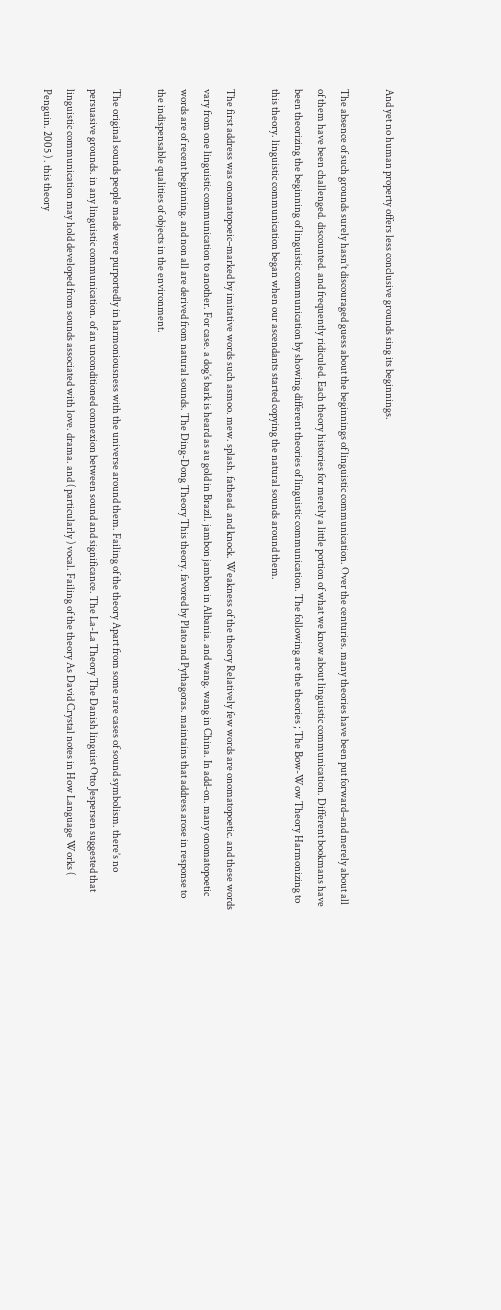And yet no human property offers less conclusive grounds sing its beginnings.

The absence of such grounds surely hasn’t discouraged guess about the beginnings of linguistic communication. Over the centuries. many theories have been put forward–and merely about all of them have been challenged. discounted. and frequently ridiculed. Each theory histories for merely a little portion of what we know about linguistic communication. Different bookmans have been theorizing the beginning of linguistic communication by showing different theories of linguistic communication. The following are the theories ; The Bow-Wow Theory Harmonizing to this theory. linguistic communication began when our ascendants started copying the natural sounds around them.

The first address was onomatopoeic–marked by imitative words such asmoo. mew. splash. fathead. and knock. Weakness of the theory Relatively few words are onomatopoetic. and these words vary from one linguistic communication to another. For case. a dog’s bark is heard as au gold in Brazil. jambon jambon in Albania. and wang. wang in China. In add-on. many onomatopoetic words are of recent beginning. and non all are derived from natural sounds. The Ding-Dong Theory This theory. favored by Plato and Pythagoras. maintains that address arose in response to the indispensable qualities of objects in the environment.

The original sounds people made were purportedly in harmoniousness with the universe around them. Failing of the theory Apart from some rare cases of sound symbolism. there’s no persuasive grounds. in any linguistic communication. of an unconditioned connexion between sound and significance. The La-La Theory The Danish linguist Otto Jespersen suggested that linguistic communication may hold developed from sounds associated with love. drama. and ( particularly ) vocal. Failing of the theory As David Crystal notes in How Language Works ( Penguin. 2005 ) . this theory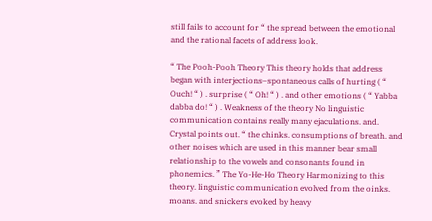still fails to account for “ the spread between the emotional and the rational facets of address look.

“ The Pooh-Pooh Theory This theory holds that address began with interjections–spontaneous calls of hurting ( “ Ouch! “ ) . surprise ( “ Oh! “ ) . and other emotions ( “ Yabba dabba do! “ ) . Weakness of the theory No linguistic communication contains really many ejaculations. and. Crystal points out. “ the chinks. consumptions of breath. and other noises which are used in this manner bear small relationship to the vowels and consonants found in phonemics. ” The Yo-He-Ho Theory Harmonizing to this theory. linguistic communication evolved from the oinks. moans. and snickers evoked by heavy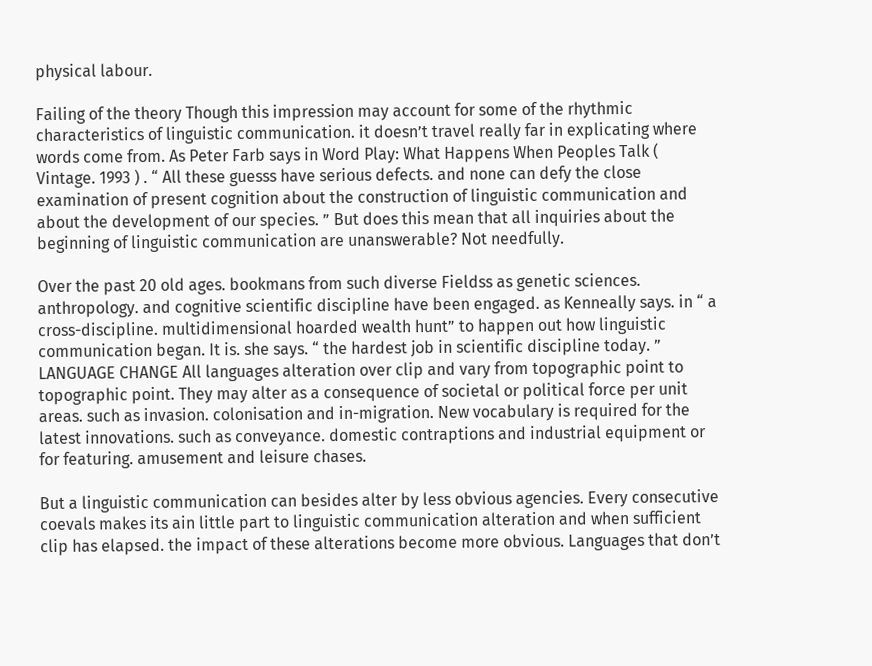physical labour.

Failing of the theory Though this impression may account for some of the rhythmic characteristics of linguistic communication. it doesn’t travel really far in explicating where words come from. As Peter Farb says in Word Play: What Happens When Peoples Talk ( Vintage. 1993 ) . “ All these guesss have serious defects. and none can defy the close examination of present cognition about the construction of linguistic communication and about the development of our species. ” But does this mean that all inquiries about the beginning of linguistic communication are unanswerable? Not needfully.

Over the past 20 old ages. bookmans from such diverse Fieldss as genetic sciences. anthropology. and cognitive scientific discipline have been engaged. as Kenneally says. in “ a cross-discipline. multidimensional hoarded wealth hunt” to happen out how linguistic communication began. It is. she says. “ the hardest job in scientific discipline today. ” LANGUAGE CHANGE All languages alteration over clip and vary from topographic point to topographic point. They may alter as a consequence of societal or political force per unit areas. such as invasion. colonisation and in-migration. New vocabulary is required for the latest innovations. such as conveyance. domestic contraptions and industrial equipment or for featuring. amusement and leisure chases.

But a linguistic communication can besides alter by less obvious agencies. Every consecutive coevals makes its ain little part to linguistic communication alteration and when sufficient clip has elapsed. the impact of these alterations become more obvious. Languages that don’t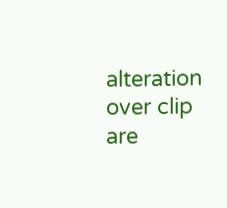alteration over clip are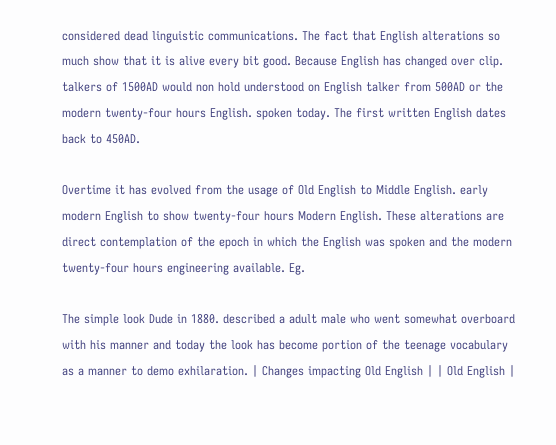considered dead linguistic communications. The fact that English alterations so much show that it is alive every bit good. Because English has changed over clip. talkers of 1500AD would non hold understood on English talker from 500AD or the modern twenty-four hours English. spoken today. The first written English dates back to 450AD.

Overtime it has evolved from the usage of Old English to Middle English. early modern English to show twenty-four hours Modern English. These alterations are direct contemplation of the epoch in which the English was spoken and the modern twenty-four hours engineering available. Eg.

The simple look Dude in 1880. described a adult male who went somewhat overboard with his manner and today the look has become portion of the teenage vocabulary as a manner to demo exhilaration. | Changes impacting Old English | | Old English |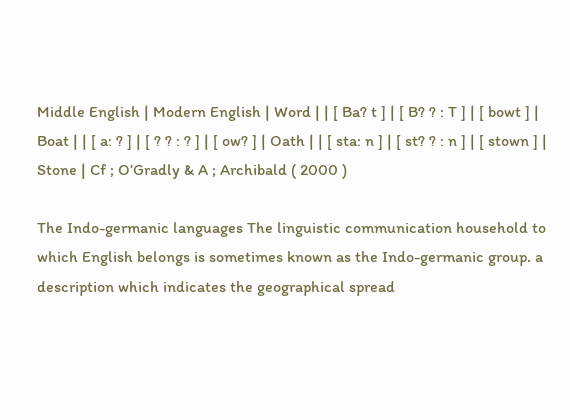Middle English | Modern English | Word | | [ Ba? t ] | [ B? ? : T ] | [ bowt ] | Boat | | [ a: ? ] | [ ? ? : ? ] | [ ow? ] | Oath | | [ sta: n ] | [ st? ? : n ] | [ stown ] | Stone | Cf ; O’Gradly & A ; Archibald ( 2000 )

The Indo-germanic languages The linguistic communication household to which English belongs is sometimes known as the Indo-germanic group. a description which indicates the geographical spread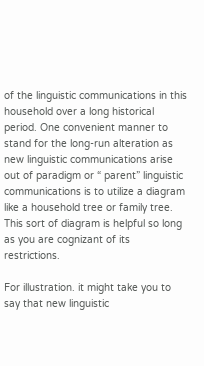of the linguistic communications in this household over a long historical period. One convenient manner to stand for the long-run alteration as new linguistic communications arise out of paradigm or “ parent” linguistic communications is to utilize a diagram like a household tree or family tree. This sort of diagram is helpful so long as you are cognizant of its restrictions.

For illustration. it might take you to say that new linguistic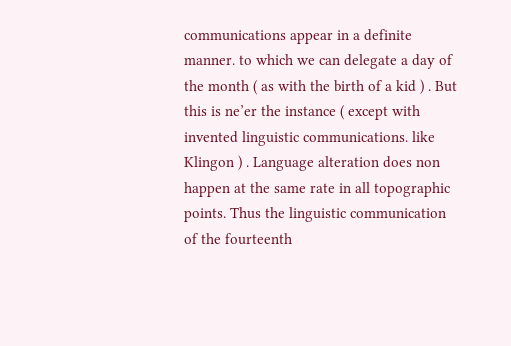communications appear in a definite manner. to which we can delegate a day of the month ( as with the birth of a kid ) . But this is ne’er the instance ( except with invented linguistic communications. like Klingon ) . Language alteration does non happen at the same rate in all topographic points. Thus the linguistic communication of the fourteenth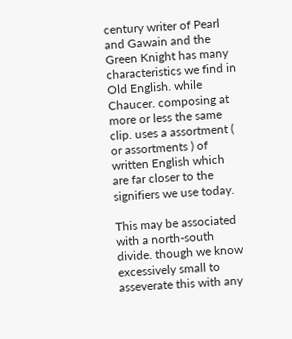century writer of Pearl and Gawain and the Green Knight has many characteristics we find in Old English. while Chaucer. composing at more or less the same clip. uses a assortment ( or assortments ) of written English which are far closer to the signifiers we use today.

This may be associated with a north-south divide. though we know excessively small to asseverate this with any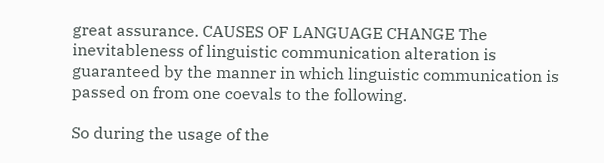great assurance. CAUSES OF LANGUAGE CHANGE The inevitableness of linguistic communication alteration is guaranteed by the manner in which linguistic communication is passed on from one coevals to the following.

So during the usage of the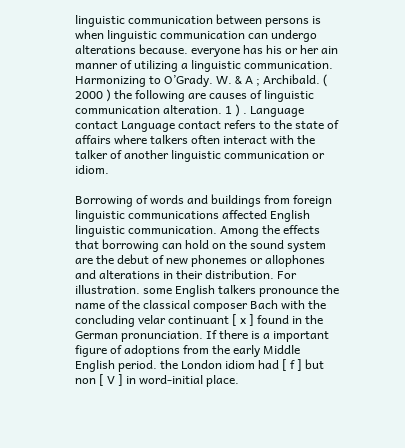linguistic communication between persons is when linguistic communication can undergo alterations because. everyone has his or her ain manner of utilizing a linguistic communication. Harmonizing to O’Grady. W. & A ; Archibald. ( 2000 ) the following are causes of linguistic communication alteration. 1 ) . Language contact Language contact refers to the state of affairs where talkers often interact with the talker of another linguistic communication or idiom.

Borrowing of words and buildings from foreign linguistic communications affected English linguistic communication. Among the effects that borrowing can hold on the sound system are the debut of new phonemes or allophones and alterations in their distribution. For illustration. some English talkers pronounce the name of the classical composer Bach with the concluding velar continuant [ x ] found in the German pronunciation. If there is a important figure of adoptions from the early Middle English period. the London idiom had [ f ] but non [ V ] in word-initial place.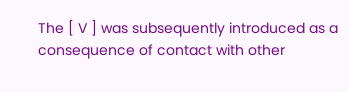The [ V ] was subsequently introduced as a consequence of contact with other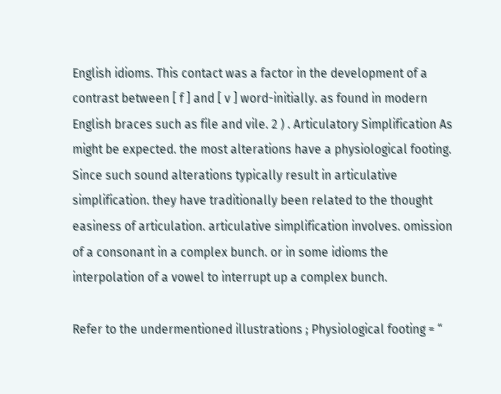English idioms. This contact was a factor in the development of a contrast between [ f ] and [ v ] word-initially. as found in modern English braces such as file and vile. 2 ) . Articulatory Simplification As might be expected. the most alterations have a physiological footing. Since such sound alterations typically result in articulative simplification. they have traditionally been related to the thought easiness of articulation. articulative simplification involves. omission of a consonant in a complex bunch. or in some idioms the interpolation of a vowel to interrupt up a complex bunch.

Refer to the undermentioned illustrations ; Physiological footing = “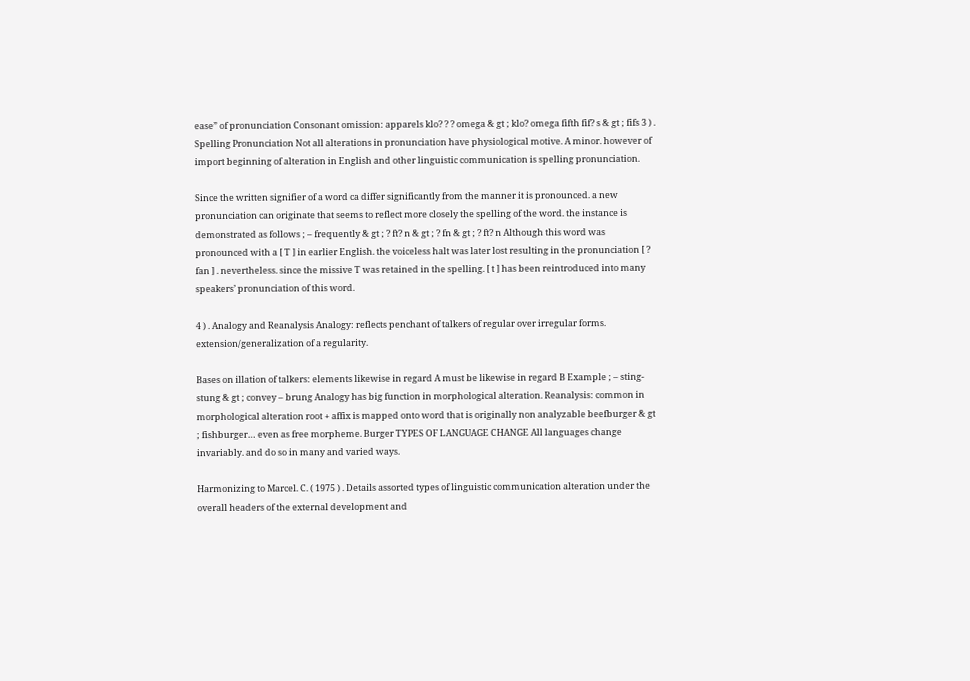ease” of pronunciation Consonant omission: apparels klo? ? ? omega & gt ; klo? omega fifth fif? s & gt ; fifs 3 ) . Spelling Pronunciation Not all alterations in pronunciation have physiological motive. A minor. however of import beginning of alteration in English and other linguistic communication is spelling pronunciation.

Since the written signifier of a word ca differ significantly from the manner it is pronounced. a new pronunciation can originate that seems to reflect more closely the spelling of the word. the instance is demonstrated as follows ; – frequently & gt ; ? ft? n & gt ; ? fn & gt ; ? ft? n Although this word was pronounced with a [ T ] in earlier English. the voiceless halt was later lost resulting in the pronunciation [ ? fan ] . nevertheless. since the missive T was retained in the spelling. [ t ] has been reintroduced into many speakers’ pronunciation of this word.

4 ) . Analogy and Reanalysis Analogy: reflects penchant of talkers of regular over irregular forms. extension/generalization of a regularity.

Bases on illation of talkers: elements likewise in regard A must be likewise in regard B Example ; – sting- stung & gt ; convey – brung Analogy has big function in morphological alteration. Reanalysis: common in morphological alteration root + affix is mapped onto word that is originally non analyzable beefburger & gt ; fishburger… even as free morpheme. Burger TYPES OF LANGUAGE CHANGE All languages change invariably. and do so in many and varied ways.

Harmonizing to Marcel. C. ( 1975 ) . Details assorted types of linguistic communication alteration under the overall headers of the external development and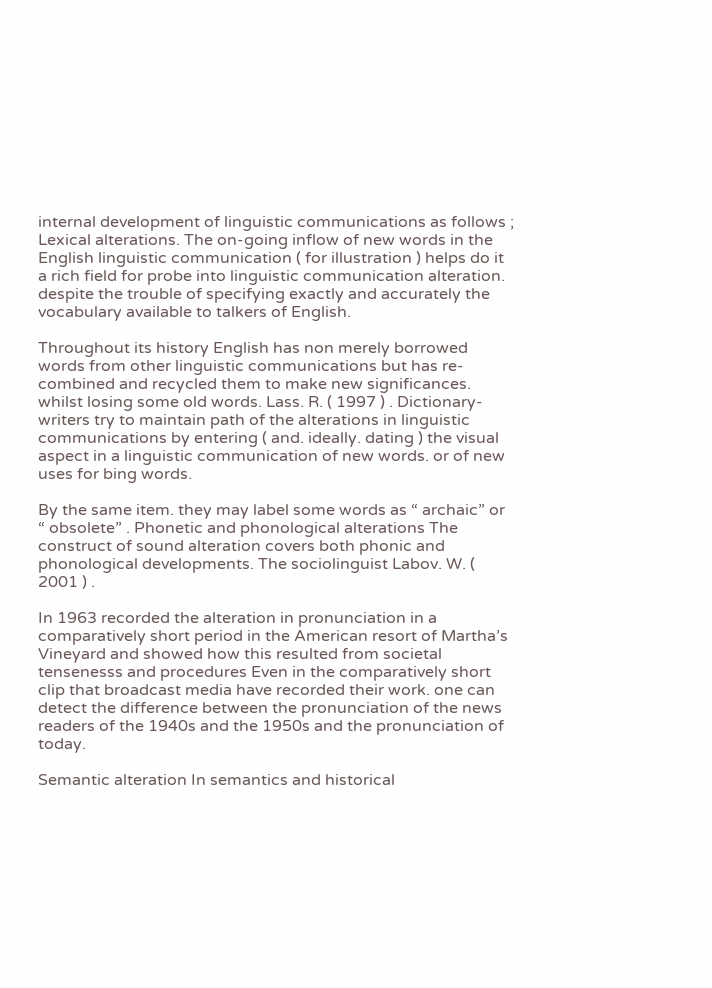internal development of linguistic communications as follows ; Lexical alterations. The on-going inflow of new words in the English linguistic communication ( for illustration ) helps do it a rich field for probe into linguistic communication alteration. despite the trouble of specifying exactly and accurately the vocabulary available to talkers of English.

Throughout its history English has non merely borrowed words from other linguistic communications but has re-combined and recycled them to make new significances. whilst losing some old words. Lass. R. ( 1997 ) . Dictionary-writers try to maintain path of the alterations in linguistic communications by entering ( and. ideally. dating ) the visual aspect in a linguistic communication of new words. or of new uses for bing words.

By the same item. they may label some words as “ archaic” or “ obsolete” . Phonetic and phonological alterations The construct of sound alteration covers both phonic and phonological developments. The sociolinguist Labov. W. ( 2001 ) .

In 1963 recorded the alteration in pronunciation in a comparatively short period in the American resort of Martha’s Vineyard and showed how this resulted from societal tensenesss and procedures Even in the comparatively short clip that broadcast media have recorded their work. one can detect the difference between the pronunciation of the news readers of the 1940s and the 1950s and the pronunciation of today.

Semantic alteration In semantics and historical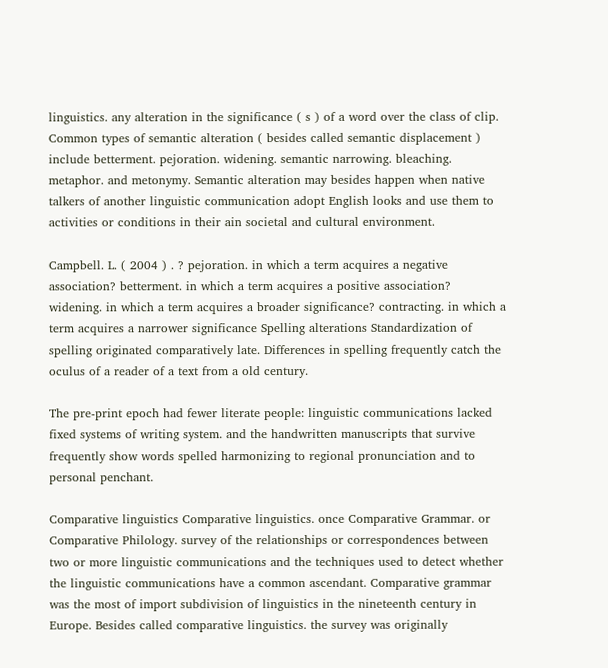linguistics. any alteration in the significance ( s ) of a word over the class of clip. Common types of semantic alteration ( besides called semantic displacement ) include betterment. pejoration. widening. semantic narrowing. bleaching. metaphor. and metonymy. Semantic alteration may besides happen when native talkers of another linguistic communication adopt English looks and use them to activities or conditions in their ain societal and cultural environment.

Campbell. L. ( 2004 ) . ? pejoration. in which a term acquires a negative association? betterment. in which a term acquires a positive association? widening. in which a term acquires a broader significance? contracting. in which a term acquires a narrower significance Spelling alterations Standardization of spelling originated comparatively late. Differences in spelling frequently catch the oculus of a reader of a text from a old century.

The pre-print epoch had fewer literate people: linguistic communications lacked fixed systems of writing system. and the handwritten manuscripts that survive frequently show words spelled harmonizing to regional pronunciation and to personal penchant.

Comparative linguistics Comparative linguistics. once Comparative Grammar. or Comparative Philology. survey of the relationships or correspondences between two or more linguistic communications and the techniques used to detect whether the linguistic communications have a common ascendant. Comparative grammar was the most of import subdivision of linguistics in the nineteenth century in Europe. Besides called comparative linguistics. the survey was originally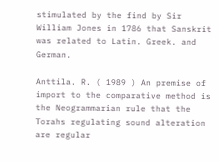stimulated by the find by Sir William Jones in 1786 that Sanskrit was related to Latin. Greek. and German.

Anttila. R. ( 1989 ) An premise of import to the comparative method is the Neogrammarian rule that the Torahs regulating sound alteration are regular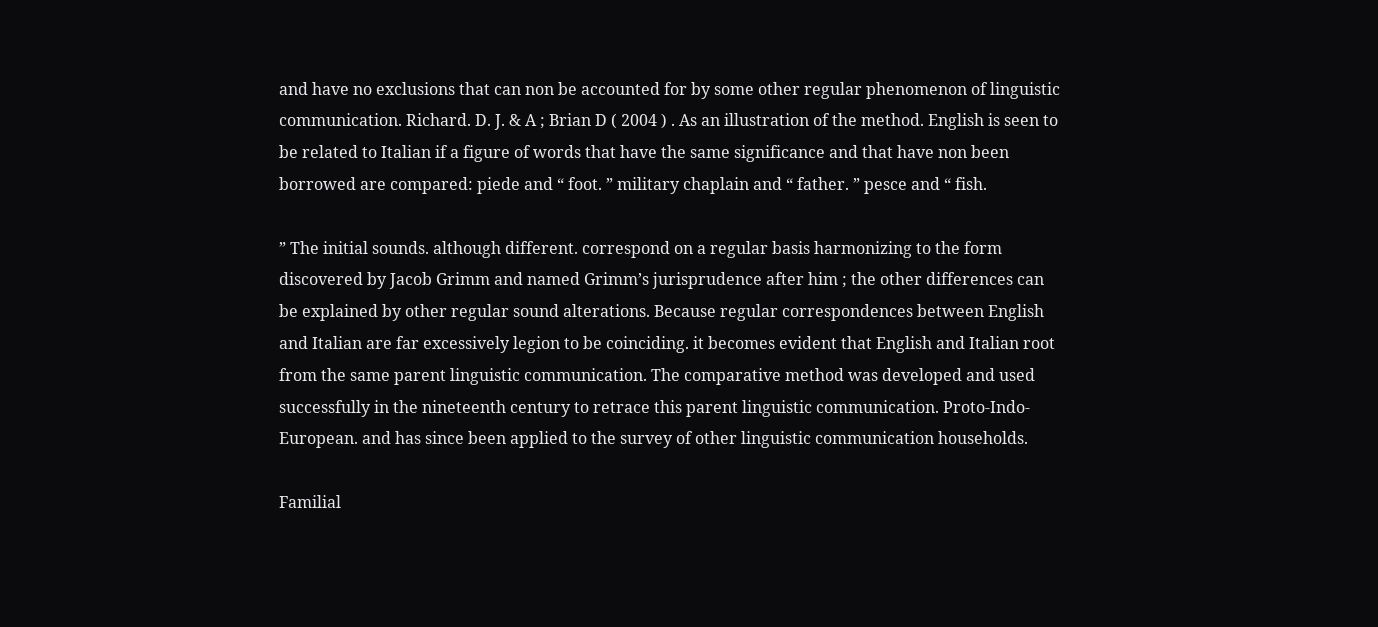and have no exclusions that can non be accounted for by some other regular phenomenon of linguistic communication. Richard. D. J. & A ; Brian D ( 2004 ) . As an illustration of the method. English is seen to be related to Italian if a figure of words that have the same significance and that have non been borrowed are compared: piede and “ foot. ” military chaplain and “ father. ” pesce and “ fish.

” The initial sounds. although different. correspond on a regular basis harmonizing to the form discovered by Jacob Grimm and named Grimm’s jurisprudence after him ; the other differences can be explained by other regular sound alterations. Because regular correspondences between English and Italian are far excessively legion to be coinciding. it becomes evident that English and Italian root from the same parent linguistic communication. The comparative method was developed and used successfully in the nineteenth century to retrace this parent linguistic communication. Proto-Indo-European. and has since been applied to the survey of other linguistic communication households.

Familial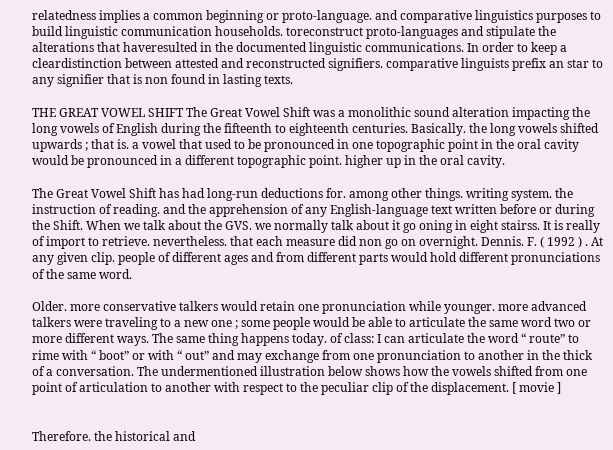relatedness implies a common beginning or proto-language. and comparative linguistics purposes to build linguistic communication households. toreconstruct proto-languages and stipulate the alterations that haveresulted in the documented linguistic communications. In order to keep a cleardistinction between attested and reconstructed signifiers. comparative linguists prefix an star to any signifier that is non found in lasting texts.

THE GREAT VOWEL SHIFT The Great Vowel Shift was a monolithic sound alteration impacting the long vowels of English during the fifteenth to eighteenth centuries. Basically. the long vowels shifted upwards ; that is. a vowel that used to be pronounced in one topographic point in the oral cavity would be pronounced in a different topographic point. higher up in the oral cavity.

The Great Vowel Shift has had long-run deductions for. among other things. writing system. the instruction of reading. and the apprehension of any English-language text written before or during the Shift. When we talk about the GVS. we normally talk about it go oning in eight stairss. It is really of import to retrieve. nevertheless. that each measure did non go on overnight. Dennis. F. ( 1992 ) . At any given clip. people of different ages and from different parts would hold different pronunciations of the same word.

Older. more conservative talkers would retain one pronunciation while younger. more advanced talkers were traveling to a new one ; some people would be able to articulate the same word two or more different ways. The same thing happens today. of class: I can articulate the word “ route” to rime with “ boot” or with “ out” and may exchange from one pronunciation to another in the thick of a conversation. The undermentioned illustration below shows how the vowels shifted from one point of articulation to another with respect to the peculiar clip of the displacement. [ movie ]


Therefore. the historical and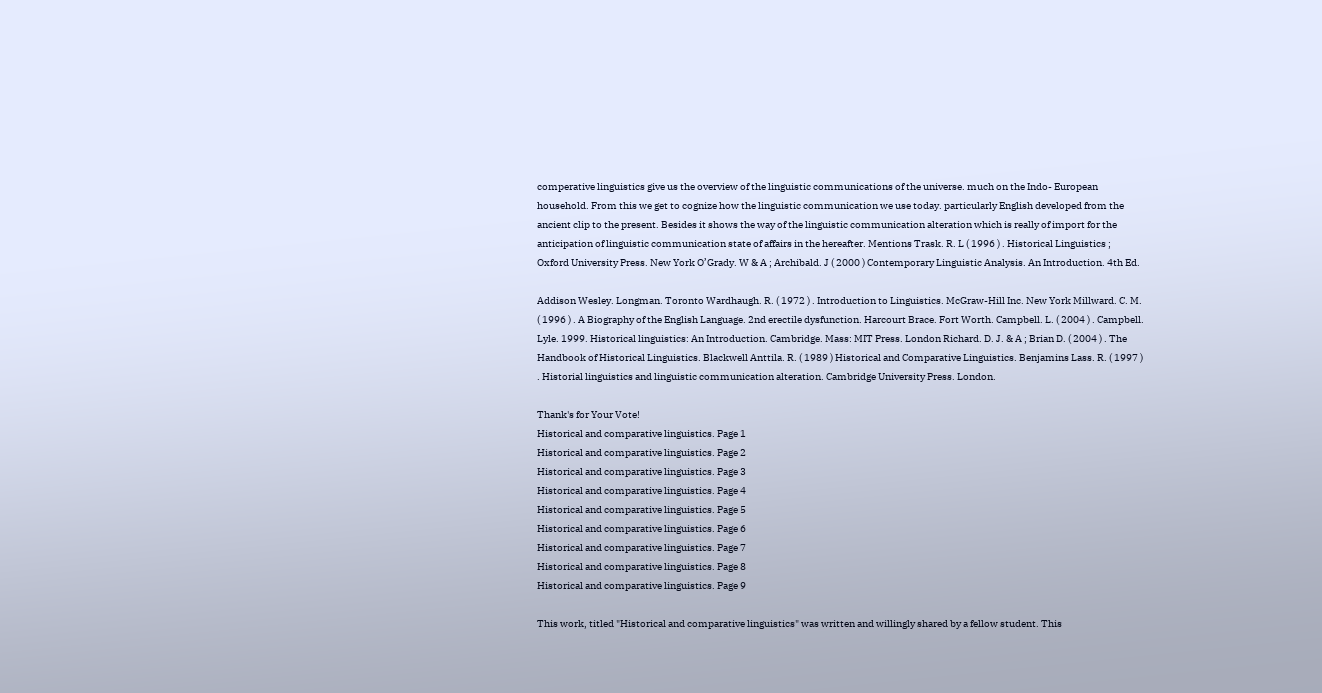comperative linguistics give us the overview of the linguistic communications of the universe. much on the Indo- European household. From this we get to cognize how the linguistic communication we use today. particularly English developed from the ancient clip to the present. Besides it shows the way of the linguistic communication alteration which is really of import for the anticipation of linguistic communication state of affairs in the hereafter. Mentions Trask. R. L ( 1996 ) . Historical Linguistics ; Oxford University Press. New York O’Grady. W & A ; Archibald. J ( 2000 ) Contemporary Linguistic Analysis. An Introduction. 4th Ed.

Addison Wesley. Longman. Toronto Wardhaugh. R. ( 1972 ) . Introduction to Linguistics. McGraw-Hill Inc. New York Millward. C. M. ( 1996 ) . A Biography of the English Language. 2nd erectile dysfunction. Harcourt Brace. Fort Worth. Campbell. L. ( 2004 ) . Campbell. Lyle. 1999. Historical linguistics: An Introduction. Cambridge. Mass: MIT Press. London Richard. D. J. & A ; Brian D. ( 2004 ) . The Handbook of Historical Linguistics. Blackwell Anttila. R. ( 1989 ) Historical and Comparative Linguistics. Benjamins Lass. R. ( 1997 ) . Historial linguistics and linguistic communication alteration. Cambridge University Press. London.

Thank's for Your Vote!
Historical and comparative linguistics. Page 1
Historical and comparative linguistics. Page 2
Historical and comparative linguistics. Page 3
Historical and comparative linguistics. Page 4
Historical and comparative linguistics. Page 5
Historical and comparative linguistics. Page 6
Historical and comparative linguistics. Page 7
Historical and comparative linguistics. Page 8
Historical and comparative linguistics. Page 9

This work, titled "Historical and comparative linguistics" was written and willingly shared by a fellow student. This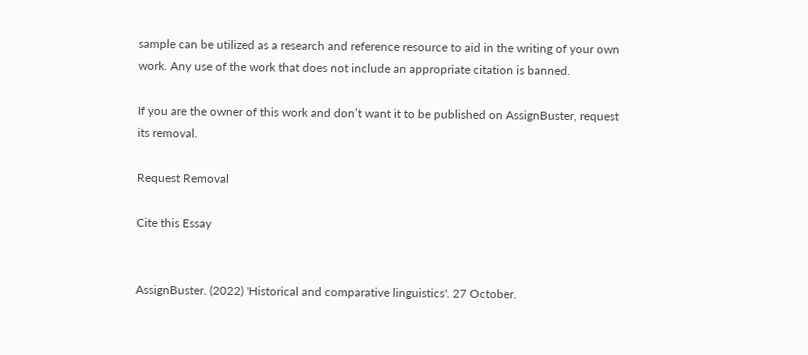sample can be utilized as a research and reference resource to aid in the writing of your own work. Any use of the work that does not include an appropriate citation is banned.

If you are the owner of this work and don’t want it to be published on AssignBuster, request its removal.

Request Removal

Cite this Essay


AssignBuster. (2022) 'Historical and comparative linguistics'. 27 October.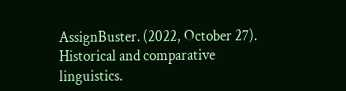AssignBuster. (2022, October 27). Historical and comparative linguistics.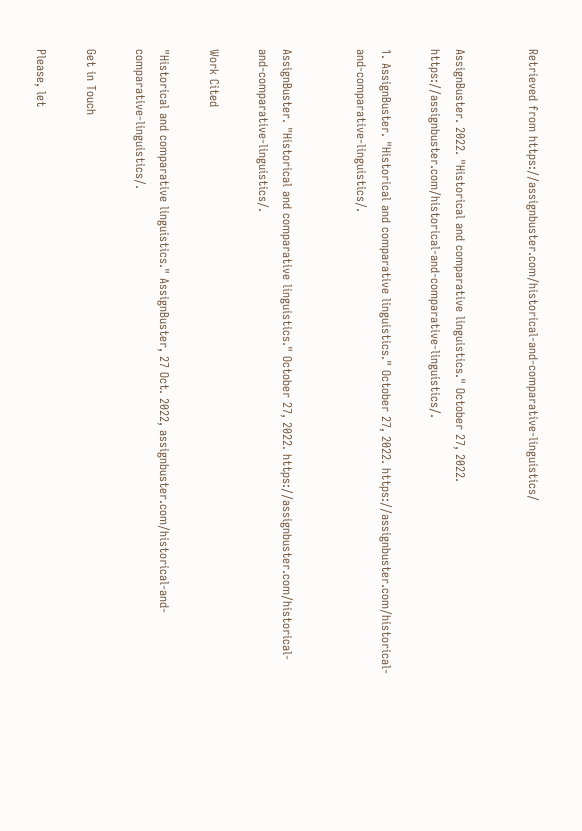Retrieved from https://assignbuster.com/historical-and-comparative-linguistics/


AssignBuster. 2022. "Historical and comparative linguistics." October 27, 2022. https://assignbuster.com/historical-and-comparative-linguistics/.

1. AssignBuster. "Historical and comparative linguistics." October 27, 2022. https://assignbuster.com/historical-and-comparative-linguistics/.


AssignBuster. "Historical and comparative linguistics." October 27, 2022. https://assignbuster.com/historical-and-comparative-linguistics/.

Work Cited

"Historical and comparative linguistics." AssignBuster, 27 Oct. 2022, assignbuster.com/historical-and-comparative-linguistics/.

Get in Touch

Please, let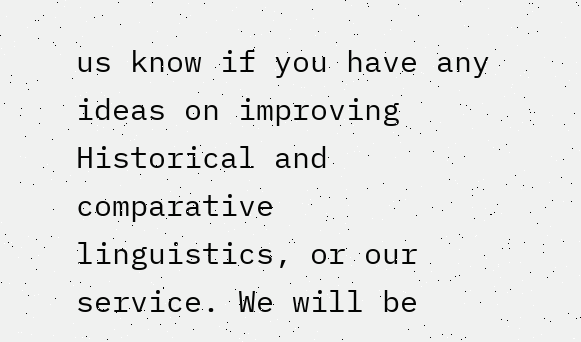us know if you have any ideas on improving Historical and comparative linguistics, or our service. We will be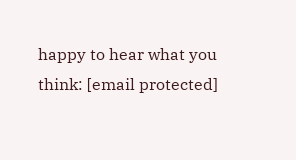happy to hear what you think: [email protected]